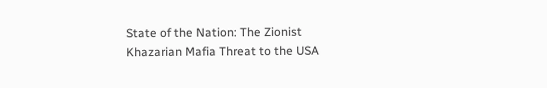State of the Nation: The Zionist Khazarian Mafia Threat to the USA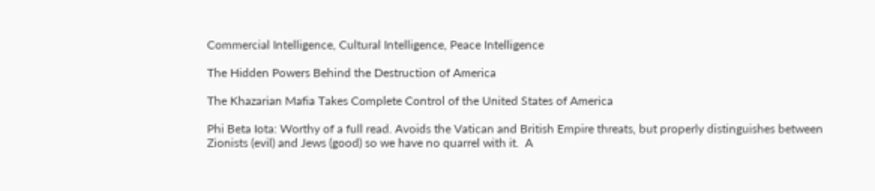Commercial Intelligence, Cultural Intelligence, Peace Intelligence

The Hidden Powers Behind the Destruction of America

The Khazarian Mafia Takes Complete Control of the United States of America

Phi Beta Iota: Worthy of a full read. Avoids the Vatican and British Empire threats, but properly distinguishes between Zionists (evil) and Jews (good) so we have no quarrel with it.  A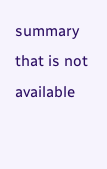summary that is not available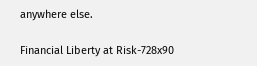anywhere else.

Financial Liberty at Risk-728x90